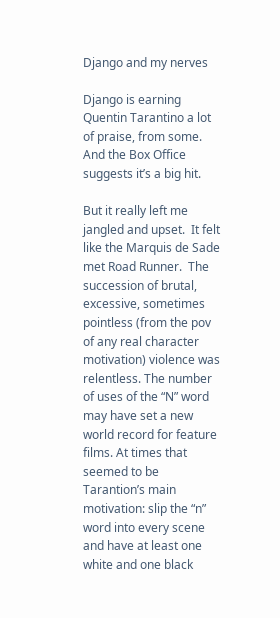Django and my nerves

Django is earning Quentin Tarantino a lot of praise, from some.  And the Box Office suggests it’s a big hit.

But it really left me jangled and upset.  It felt like the Marquis de Sade met Road Runner.  The succession of brutal, excessive, sometimes pointless (from the pov of any real character motivation) violence was relentless. The number of uses of the “N” word may have set a new world record for feature films. At times that seemed to be Tarantion’s main motivation: slip the “n” word into every scene and have at least one white and one black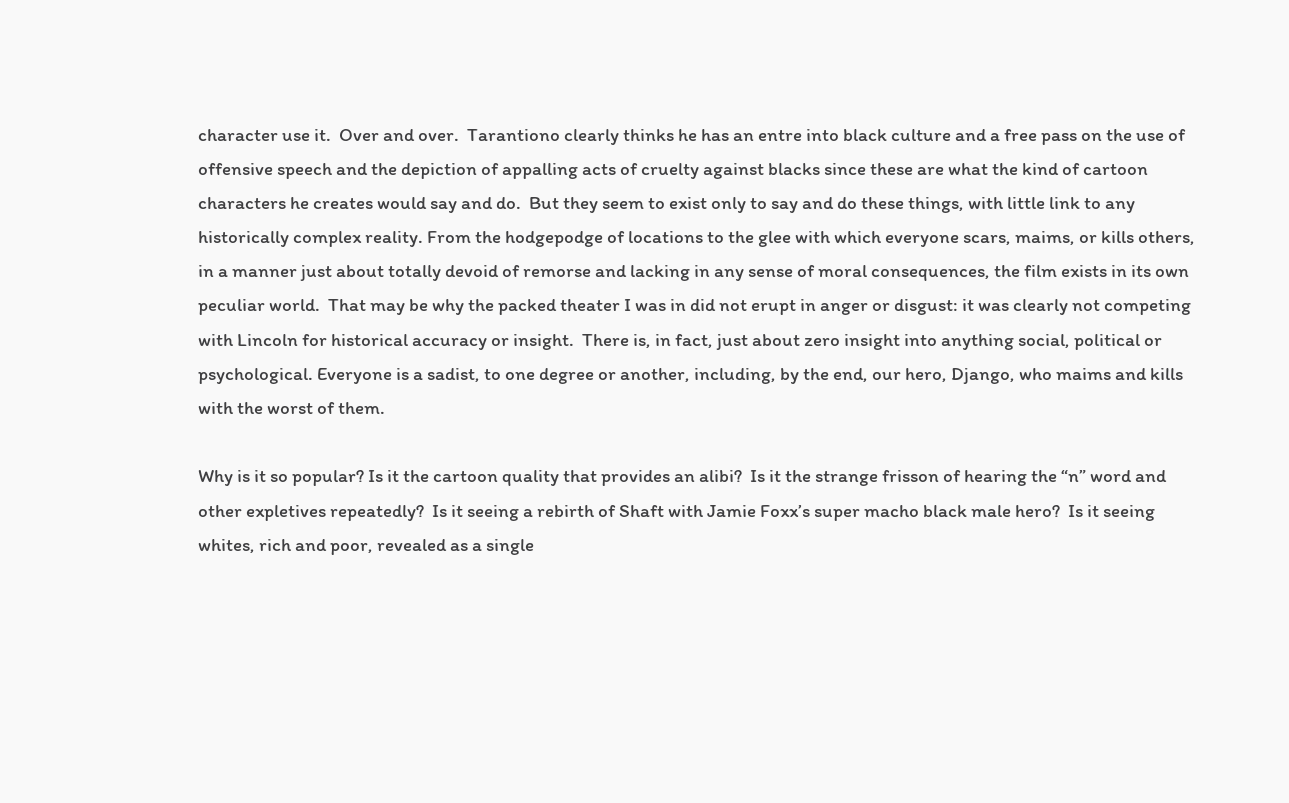character use it.  Over and over.  Tarantiono clearly thinks he has an entre into black culture and a free pass on the use of offensive speech and the depiction of appalling acts of cruelty against blacks since these are what the kind of cartoon characters he creates would say and do.  But they seem to exist only to say and do these things, with little link to any historically complex reality. From the hodgepodge of locations to the glee with which everyone scars, maims, or kills others, in a manner just about totally devoid of remorse and lacking in any sense of moral consequences, the film exists in its own peculiar world.  That may be why the packed theater I was in did not erupt in anger or disgust: it was clearly not competing with Lincoln for historical accuracy or insight.  There is, in fact, just about zero insight into anything social, political or psychological. Everyone is a sadist, to one degree or another, including, by the end, our hero, Django, who maims and kills with the worst of them.

Why is it so popular? Is it the cartoon quality that provides an alibi?  Is it the strange frisson of hearing the “n” word and other expletives repeatedly?  Is it seeing a rebirth of Shaft with Jamie Foxx’s super macho black male hero?  Is it seeing whites, rich and poor, revealed as a single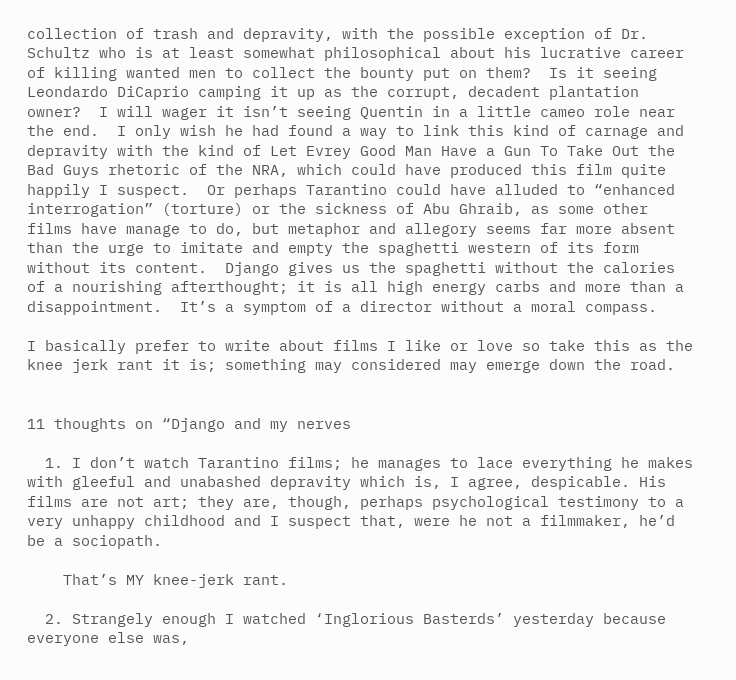collection of trash and depravity, with the possible exception of Dr. Schultz who is at least somewhat philosophical about his lucrative career of killing wanted men to collect the bounty put on them?  Is it seeing Leondardo DiCaprio camping it up as the corrupt, decadent plantation owner?  I will wager it isn’t seeing Quentin in a little cameo role near the end.  I only wish he had found a way to link this kind of carnage and depravity with the kind of Let Evrey Good Man Have a Gun To Take Out the Bad Guys rhetoric of the NRA, which could have produced this film quite happily I suspect.  Or perhaps Tarantino could have alluded to “enhanced interrogation” (torture) or the sickness of Abu Ghraib, as some other films have manage to do, but metaphor and allegory seems far more absent than the urge to imitate and empty the spaghetti western of its form without its content.  Django gives us the spaghetti without the calories of a nourishing afterthought; it is all high energy carbs and more than a disappointment.  It’s a symptom of a director without a moral compass.

I basically prefer to write about films I like or love so take this as the knee jerk rant it is; something may considered may emerge down the road.


11 thoughts on “Django and my nerves

  1. I don’t watch Tarantino films; he manages to lace everything he makes with gleeful and unabashed depravity which is, I agree, despicable. His films are not art; they are, though, perhaps psychological testimony to a very unhappy childhood and I suspect that, were he not a filmmaker, he’d be a sociopath.

    That’s MY knee-jerk rant.

  2. Strangely enough I watched ‘Inglorious Basterds’ yesterday because everyone else was,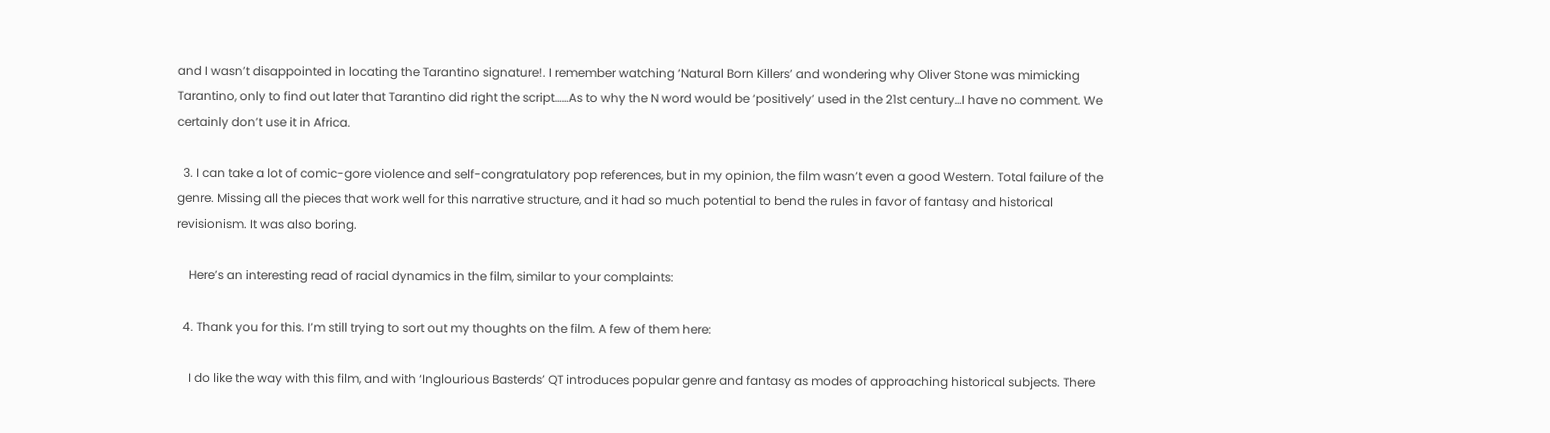and I wasn’t disappointed in locating the Tarantino signature!. I remember watching ‘Natural Born Killers’ and wondering why Oliver Stone was mimicking Tarantino, only to find out later that Tarantino did right the script……As to why the N word would be ‘positively’ used in the 21st century…I have no comment. We certainly don’t use it in Africa.

  3. I can take a lot of comic-gore violence and self-congratulatory pop references, but in my opinion, the film wasn’t even a good Western. Total failure of the genre. Missing all the pieces that work well for this narrative structure, and it had so much potential to bend the rules in favor of fantasy and historical revisionism. It was also boring.

    Here’s an interesting read of racial dynamics in the film, similar to your complaints:

  4. Thank you for this. I’m still trying to sort out my thoughts on the film. A few of them here:

    I do like the way with this film, and with ‘Inglourious Basterds’ QT introduces popular genre and fantasy as modes of approaching historical subjects. There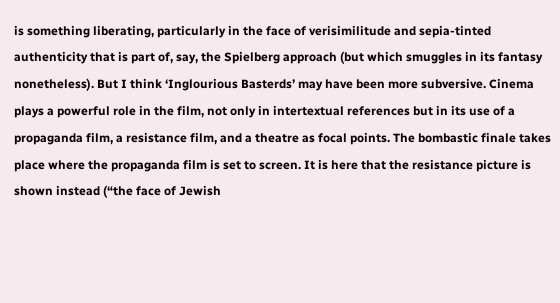is something liberating, particularly in the face of verisimilitude and sepia-tinted authenticity that is part of, say, the Spielberg approach (but which smuggles in its fantasy nonetheless). But I think ‘Inglourious Basterds’ may have been more subversive. Cinema plays a powerful role in the film, not only in intertextual references but in its use of a propaganda film, a resistance film, and a theatre as focal points. The bombastic finale takes place where the propaganda film is set to screen. It is here that the resistance picture is shown instead (“the face of Jewish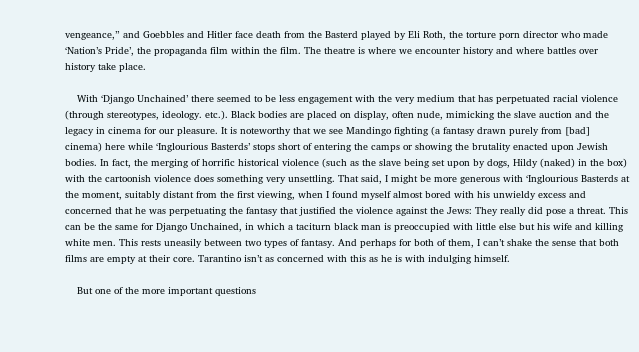vengeance,” and Goebbles and Hitler face death from the Basterd played by Eli Roth, the torture porn director who made ‘Nation’s Pride’, the propaganda film within the film. The theatre is where we encounter history and where battles over history take place.

    With ‘Django Unchained’ there seemed to be less engagement with the very medium that has perpetuated racial violence (through stereotypes, ideology. etc.). Black bodies are placed on display, often nude, mimicking the slave auction and the legacy in cinema for our pleasure. It is noteworthy that we see Mandingo fighting (a fantasy drawn purely from [bad] cinema) here while ‘Inglourious Basterds’ stops short of entering the camps or showing the brutality enacted upon Jewish bodies. In fact, the merging of horrific historical violence (such as the slave being set upon by dogs, Hildy (naked) in the box) with the cartoonish violence does something very unsettling. That said, I might be more generous with ‘Inglourious Basterds at the moment, suitably distant from the first viewing, when I found myself almost bored with his unwieldy excess and concerned that he was perpetuating the fantasy that justified the violence against the Jews: They really did pose a threat. This can be the same for Django Unchained, in which a taciturn black man is preoccupied with little else but his wife and killing white men. This rests uneasily between two types of fantasy. And perhaps for both of them, I can’t shake the sense that both films are empty at their core. Tarantino isn’t as concerned with this as he is with indulging himself.

    But one of the more important questions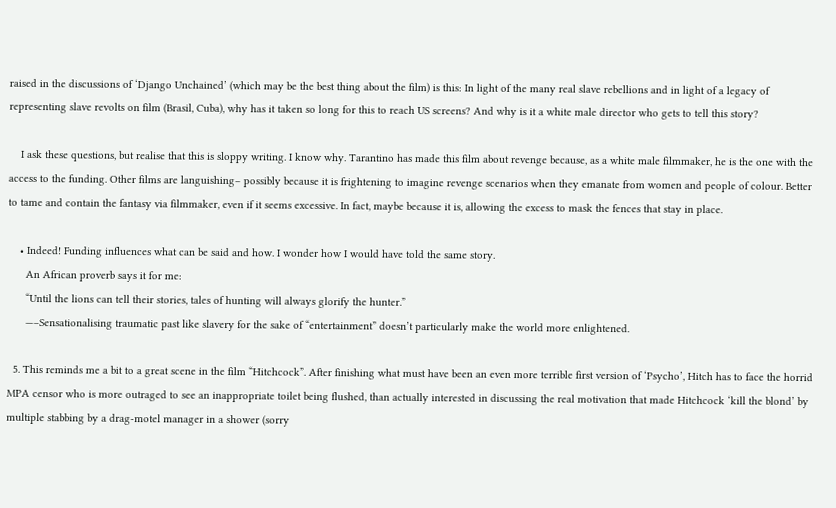raised in the discussions of ‘Django Unchained’ (which may be the best thing about the film) is this: In light of the many real slave rebellions and in light of a legacy of representing slave revolts on film (Brasil, Cuba), why has it taken so long for this to reach US screens? And why is it a white male director who gets to tell this story?

    I ask these questions, but realise that this is sloppy writing. I know why. Tarantino has made this film about revenge because, as a white male filmmaker, he is the one with the access to the funding. Other films are languishing– possibly because it is frightening to imagine revenge scenarios when they emanate from women and people of colour. Better to tame and contain the fantasy via filmmaker, even if it seems excessive. In fact, maybe because it is, allowing the excess to mask the fences that stay in place.

    • Indeed! Funding influences what can be said and how. I wonder how I would have told the same story.
      An African proverb says it for me:
      “Until the lions can tell their stories, tales of hunting will always glorify the hunter.”
      —–Sensationalising traumatic past like slavery for the sake of “entertainment” doesn’t particularly make the world more enlightened.

  5. This reminds me a bit to a great scene in the film “Hitchcock”. After finishing what must have been an even more terrible first version of ‘Psycho’, Hitch has to face the horrid MPA censor who is more outraged to see an inappropriate toilet being flushed, than actually interested in discussing the real motivation that made Hitchcock ‘kill the blond’ by multiple stabbing by a drag-motel manager in a shower (sorry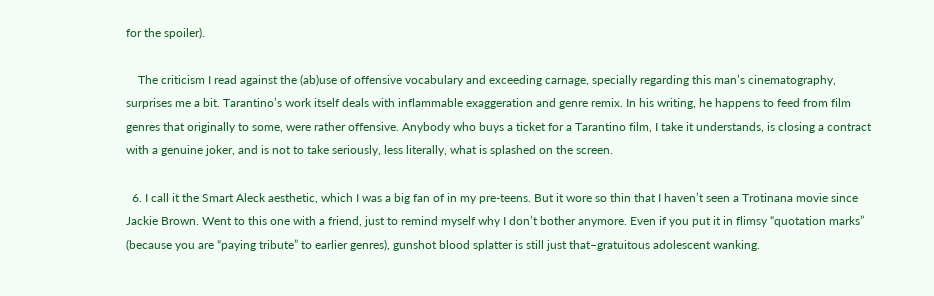for the spoiler).

    The criticism I read against the (ab)use of offensive vocabulary and exceeding carnage, specially regarding this man’s cinematography, surprises me a bit. Tarantino’s work itself deals with inflammable exaggeration and genre remix. In his writing, he happens to feed from film genres that originally to some, were rather offensive. Anybody who buys a ticket for a Tarantino film, I take it understands, is closing a contract with a genuine joker, and is not to take seriously, less literally, what is splashed on the screen.

  6. I call it the Smart Aleck aesthetic, which I was a big fan of in my pre-teens. But it wore so thin that I haven’t seen a Trotinana movie since Jackie Brown. Went to this one with a friend, just to remind myself why I don’t bother anymore. Even if you put it in flimsy “quotation marks” (because you are “paying tribute” to earlier genres), gunshot blood splatter is still just that–gratuitous adolescent wanking.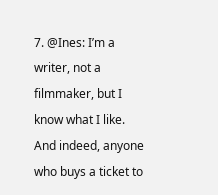7. @Ines: I’m a writer, not a filmmaker, but I know what I like. And indeed, anyone who buys a ticket to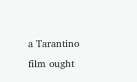a Tarantino film ought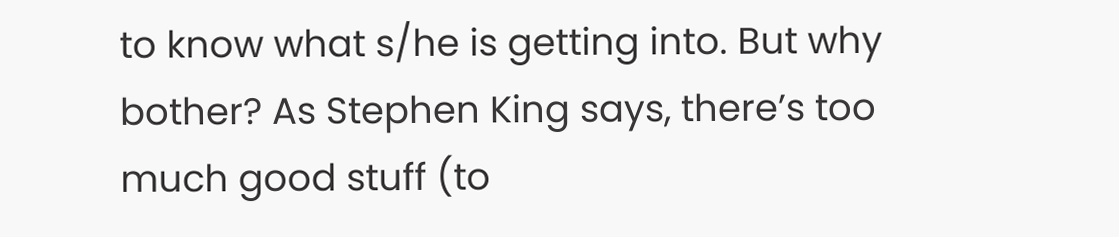to know what s/he is getting into. But why bother? As Stephen King says, there’s too much good stuff (to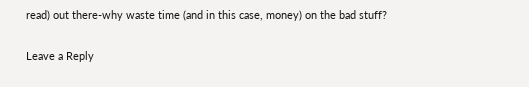read) out there-why waste time (and in this case, money) on the bad stuff?

Leave a Reply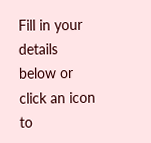Fill in your details below or click an icon to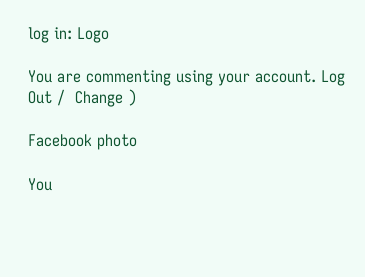log in: Logo

You are commenting using your account. Log Out /  Change )

Facebook photo

You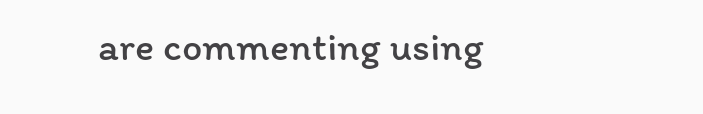are commenting using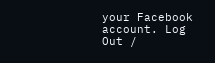your Facebook account. Log Out /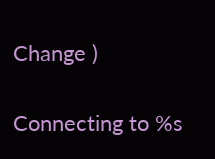Change )

Connecting to %s